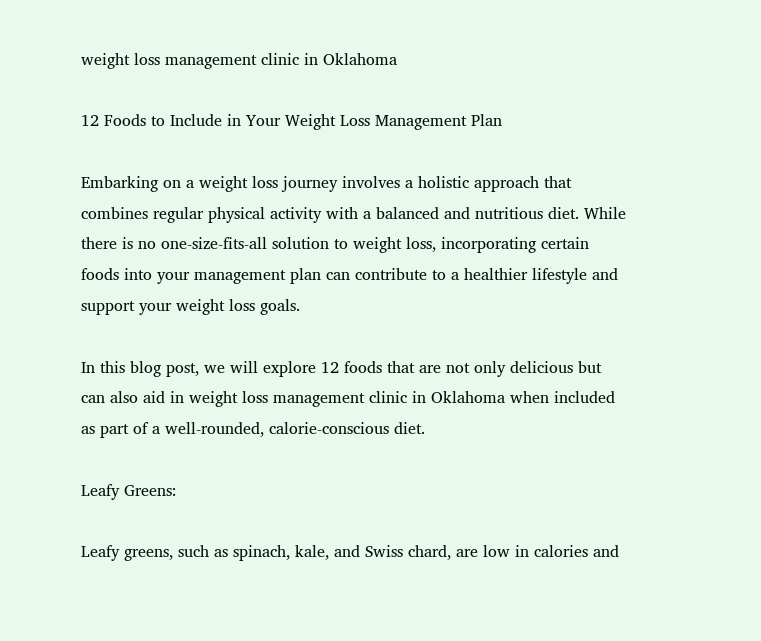weight loss management clinic in Oklahoma

12 Foods to Include in Your Weight Loss Management Plan

Embarking on a weight loss journey involves a holistic approach that combines regular physical activity with a balanced and nutritious diet. While there is no one-size-fits-all solution to weight loss, incorporating certain foods into your management plan can contribute to a healthier lifestyle and support your weight loss goals.

In this blog post, we will explore 12 foods that are not only delicious but can also aid in weight loss management clinic in Oklahoma when included as part of a well-rounded, calorie-conscious diet.

Leafy Greens:

Leafy greens, such as spinach, kale, and Swiss chard, are low in calories and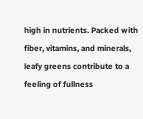high in nutrients. Packed with fiber, vitamins, and minerals, leafy greens contribute to a feeling of fullness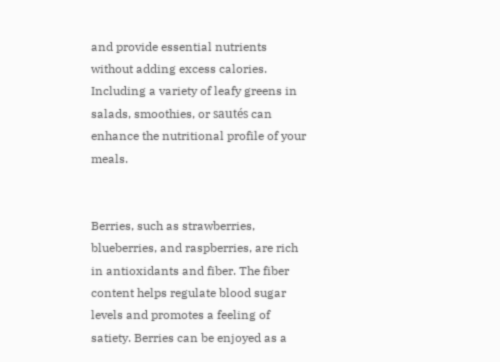and provide essential nutrients without adding excess calories. Including a variety of leafy greens in salads, smoothies, or sautés can enhance the nutritional profile of your meals.


Berries, such as strawberries, blueberries, and raspberries, are rich in antioxidants and fiber. The fiber content helps regulate blood sugar levels and promotes a feeling of satiety. Berries can be enjoyed as a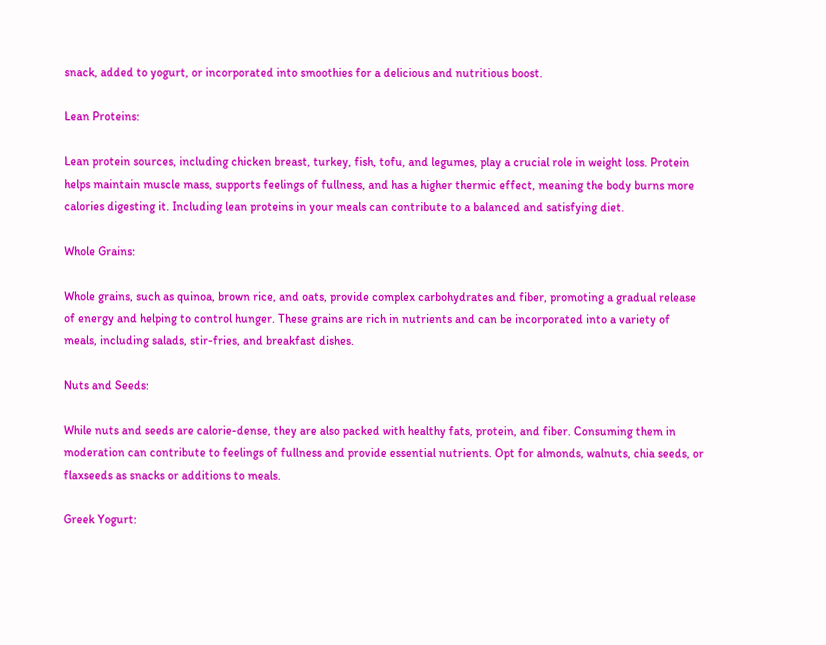snack, added to yogurt, or incorporated into smoothies for a delicious and nutritious boost.

Lean Proteins:

Lean protein sources, including chicken breast, turkey, fish, tofu, and legumes, play a crucial role in weight loss. Protein helps maintain muscle mass, supports feelings of fullness, and has a higher thermic effect, meaning the body burns more calories digesting it. Including lean proteins in your meals can contribute to a balanced and satisfying diet.

Whole Grains:

Whole grains, such as quinoa, brown rice, and oats, provide complex carbohydrates and fiber, promoting a gradual release of energy and helping to control hunger. These grains are rich in nutrients and can be incorporated into a variety of meals, including salads, stir-fries, and breakfast dishes.

Nuts and Seeds:

While nuts and seeds are calorie-dense, they are also packed with healthy fats, protein, and fiber. Consuming them in moderation can contribute to feelings of fullness and provide essential nutrients. Opt for almonds, walnuts, chia seeds, or flaxseeds as snacks or additions to meals.

Greek Yogurt: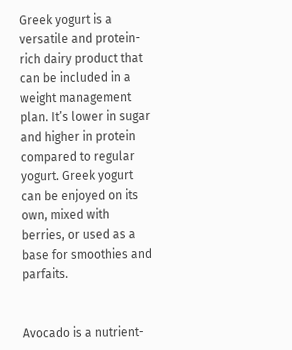Greek yogurt is a versatile and protein-rich dairy product that can be included in a weight management plan. It’s lower in sugar and higher in protein compared to regular yogurt. Greek yogurt can be enjoyed on its own, mixed with berries, or used as a base for smoothies and parfaits.


Avocado is a nutrient-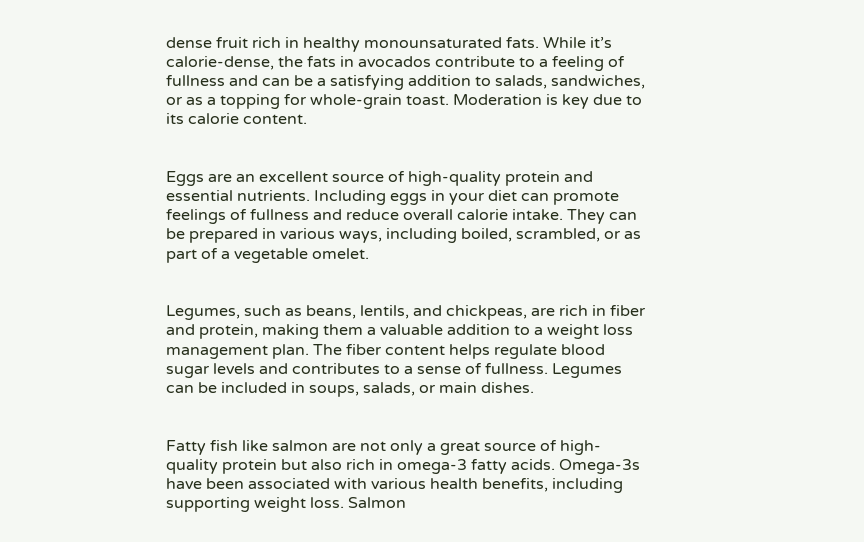dense fruit rich in healthy monounsaturated fats. While it’s calorie-dense, the fats in avocados contribute to a feeling of fullness and can be a satisfying addition to salads, sandwiches, or as a topping for whole-grain toast. Moderation is key due to its calorie content.


Eggs are an excellent source of high-quality protein and essential nutrients. Including eggs in your diet can promote feelings of fullness and reduce overall calorie intake. They can be prepared in various ways, including boiled, scrambled, or as part of a vegetable omelet.


Legumes, such as beans, lentils, and chickpeas, are rich in fiber and protein, making them a valuable addition to a weight loss management plan. The fiber content helps regulate blood sugar levels and contributes to a sense of fullness. Legumes can be included in soups, salads, or main dishes.


Fatty fish like salmon are not only a great source of high-quality protein but also rich in omega-3 fatty acids. Omega-3s have been associated with various health benefits, including supporting weight loss. Salmon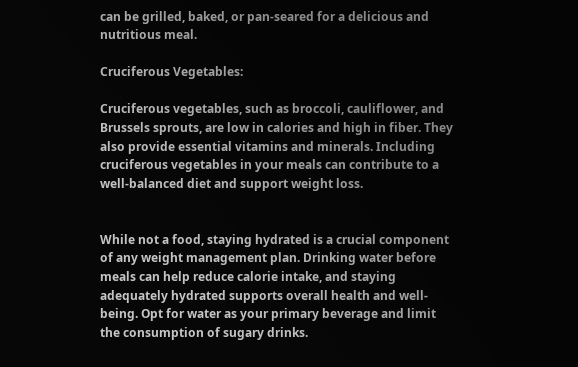can be grilled, baked, or pan-seared for a delicious and nutritious meal.

Cruciferous Vegetables:

Cruciferous vegetables, such as broccoli, cauliflower, and Brussels sprouts, are low in calories and high in fiber. They also provide essential vitamins and minerals. Including cruciferous vegetables in your meals can contribute to a well-balanced diet and support weight loss.


While not a food, staying hydrated is a crucial component of any weight management plan. Drinking water before meals can help reduce calorie intake, and staying adequately hydrated supports overall health and well-being. Opt for water as your primary beverage and limit the consumption of sugary drinks.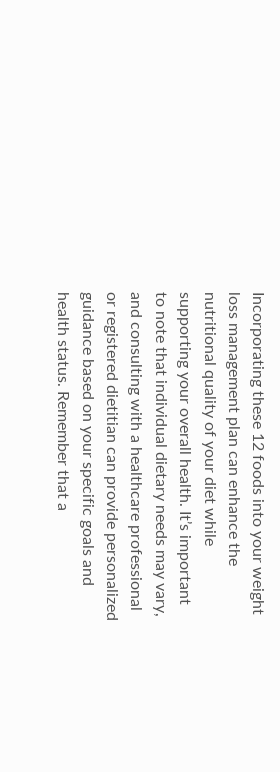Incorporating these 12 foods into your weight loss management plan can enhance the nutritional quality of your diet while supporting your overall health. It’s important to note that individual dietary needs may vary, and consulting with a healthcare professional or registered dietitian can provide personalized guidance based on your specific goals and health status. Remember that a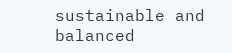sustainable and balanced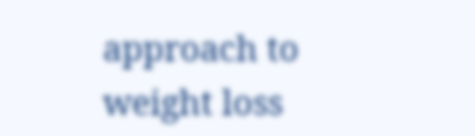approach to weight loss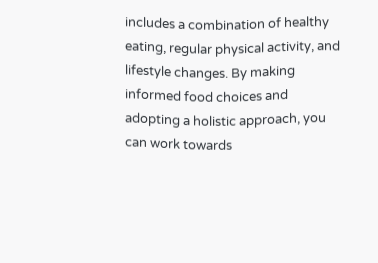includes a combination of healthy eating, regular physical activity, and lifestyle changes. By making informed food choices and adopting a holistic approach, you can work towards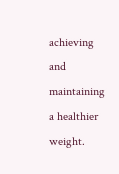achieving and maintaining a healthier weight.